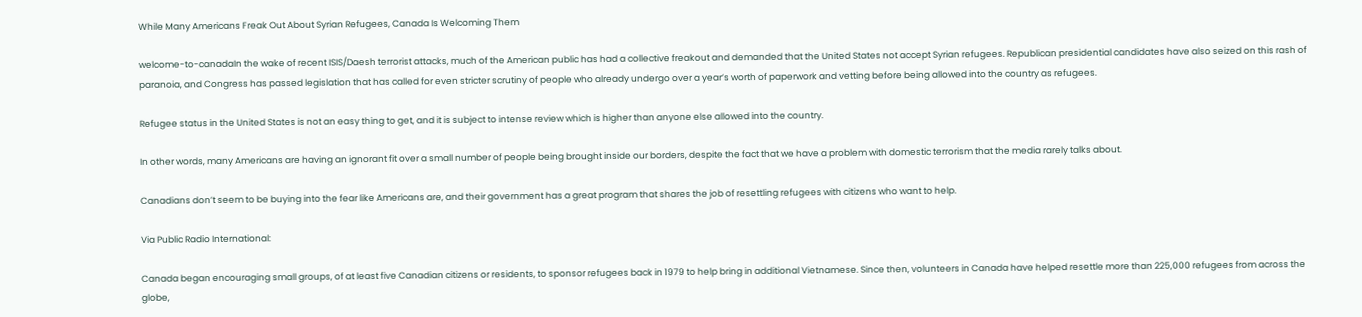While Many Americans Freak Out About Syrian Refugees, Canada Is Welcoming Them

welcome-to-canadaIn the wake of recent ISIS/Daesh terrorist attacks, much of the American public has had a collective freakout and demanded that the United States not accept Syrian refugees. Republican presidential candidates have also seized on this rash of paranoia, and Congress has passed legislation that has called for even stricter scrutiny of people who already undergo over a year’s worth of paperwork and vetting before being allowed into the country as refugees.

Refugee status in the United States is not an easy thing to get, and it is subject to intense review which is higher than anyone else allowed into the country.

In other words, many Americans are having an ignorant fit over a small number of people being brought inside our borders, despite the fact that we have a problem with domestic terrorism that the media rarely talks about.

Canadians don’t seem to be buying into the fear like Americans are, and their government has a great program that shares the job of resettling refugees with citizens who want to help.

Via Public Radio International:

Canada began encouraging small groups, of at least five Canadian citizens or residents, to sponsor refugees back in 1979 to help bring in additional Vietnamese. Since then, volunteers in Canada have helped resettle more than 225,000 refugees from across the globe,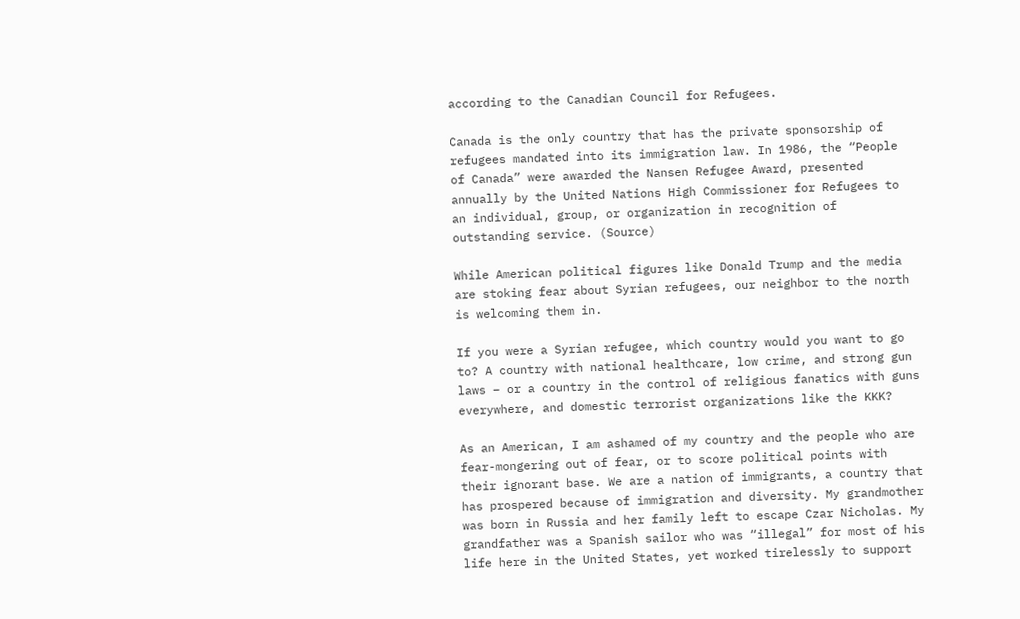according to the Canadian Council for Refugees.

Canada is the only country that has the private sponsorship of refugees mandated into its immigration law. In 1986, the “People of Canada” were awarded the Nansen Refugee Award, presented annually by the United Nations High Commissioner for Refugees to an individual, group, or organization in recognition of outstanding service. (Source)

While American political figures like Donald Trump and the media are stoking fear about Syrian refugees, our neighbor to the north is welcoming them in.

If you were a Syrian refugee, which country would you want to go to? A country with national healthcare, low crime, and strong gun laws – or a country in the control of religious fanatics with guns everywhere, and domestic terrorist organizations like the KKK?

As an American, I am ashamed of my country and the people who are fear-mongering out of fear, or to score political points with their ignorant base. We are a nation of immigrants, a country that has prospered because of immigration and diversity. My grandmother was born in Russia and her family left to escape Czar Nicholas. My grandfather was a Spanish sailor who was “illegal” for most of his life here in the United States, yet worked tirelessly to support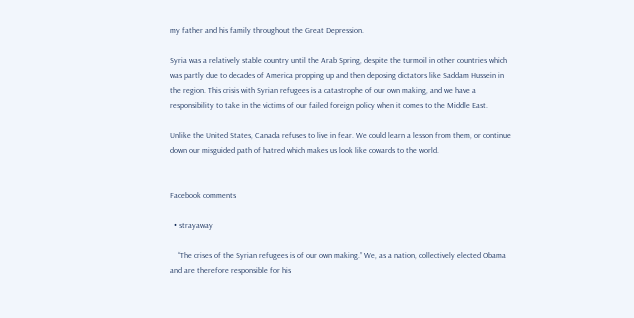my father and his family throughout the Great Depression.

Syria was a relatively stable country until the Arab Spring, despite the turmoil in other countries which was partly due to decades of America propping up and then deposing dictators like Saddam Hussein in the region. This crisis with Syrian refugees is a catastrophe of our own making, and we have a responsibility to take in the victims of our failed foreign policy when it comes to the Middle East.

Unlike the United States, Canada refuses to live in fear. We could learn a lesson from them, or continue down our misguided path of hatred which makes us look like cowards to the world.


Facebook comments

  • strayaway

    “The crises of the Syrian refugees is of our own making.” We, as a nation, collectively elected Obama and are therefore responsible for his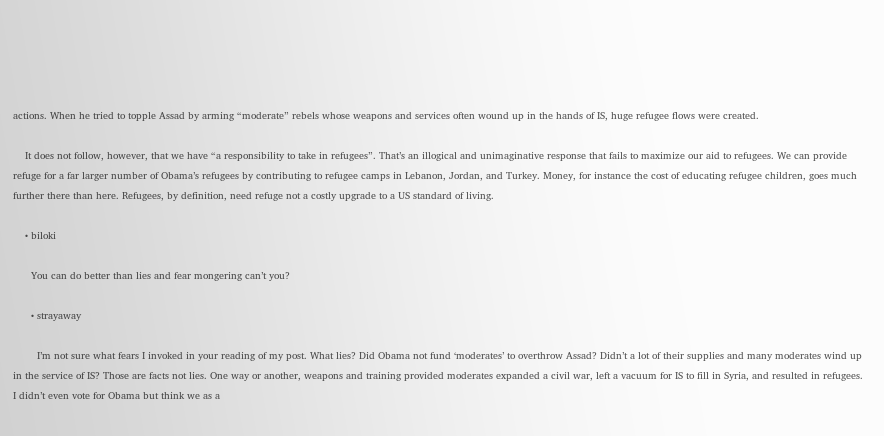actions. When he tried to topple Assad by arming “moderate” rebels whose weapons and services often wound up in the hands of IS, huge refugee flows were created.

    It does not follow, however, that we have “a responsibility to take in refugees”. That’s an illogical and unimaginative response that fails to maximize our aid to refugees. We can provide refuge for a far larger number of Obama’s refugees by contributing to refugee camps in Lebanon, Jordan, and Turkey. Money, for instance the cost of educating refugee children, goes much further there than here. Refugees, by definition, need refuge not a costly upgrade to a US standard of living.

    • biloki

      You can do better than lies and fear mongering can’t you?

      • strayaway

        I’m not sure what fears I invoked in your reading of my post. What lies? Did Obama not fund ‘moderates’ to overthrow Assad? Didn’t a lot of their supplies and many moderates wind up in the service of IS? Those are facts not lies. One way or another, weapons and training provided moderates expanded a civil war, left a vacuum for IS to fill in Syria, and resulted in refugees. I didn’t even vote for Obama but think we as a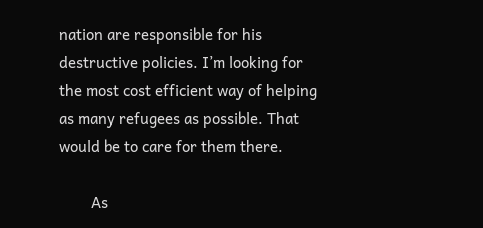nation are responsible for his destructive policies. I’m looking for the most cost efficient way of helping as many refugees as possible. That would be to care for them there.

        As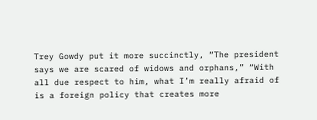Trey Gowdy put it more succinctly, “The president says we are scared of widows and orphans,” “With all due respect to him, what I’m really afraid of is a foreign policy that creates more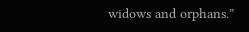widows and orphans.”